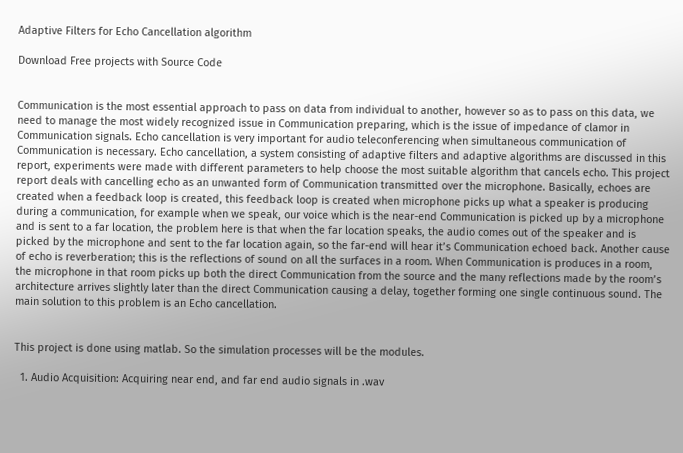Adaptive Filters for Echo Cancellation algorithm

Download Free projects with Source Code


Communication is the most essential approach to pass on data from individual to another, however so as to pass on this data, we need to manage the most widely recognized issue in Communication preparing, which is the issue of impedance of clamor in Communication signals. Echo cancellation is very important for audio teleconferencing when simultaneous communication of Communication is necessary. Echo cancellation, a system consisting of adaptive filters and adaptive algorithms are discussed in this report, experiments were made with different parameters to help choose the most suitable algorithm that cancels echo. This project report deals with cancelling echo as an unwanted form of Communication transmitted over the microphone. Basically, echoes are created when a feedback loop is created, this feedback loop is created when microphone picks up what a speaker is producing during a communication, for example when we speak, our voice which is the near-end Communication is picked up by a microphone and is sent to a far location, the problem here is that when the far location speaks, the audio comes out of the speaker and is picked by the microphone and sent to the far location again, so the far-end will hear it’s Communication echoed back. Another cause of echo is reverberation; this is the reflections of sound on all the surfaces in a room. When Communication is produces in a room, the microphone in that room picks up both the direct Communication from the source and the many reflections made by the room’s architecture arrives slightly later than the direct Communication causing a delay, together forming one single continuous sound. The main solution to this problem is an Echo cancellation.


This project is done using matlab. So the simulation processes will be the modules.

  1. Audio Acquisition: Acquiring near end, and far end audio signals in .wav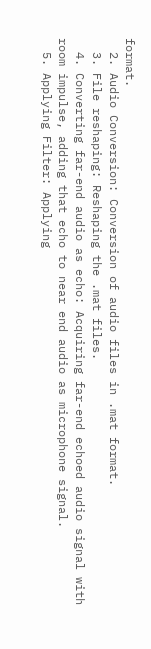format.
  2. Audio Conversion: Conversion of audio files in .mat format.
  3. File reshaping: Reshaping the .mat files.
  4. Converting far-end audio as echo: Acquiring far-end echoed audio signal with room impulse, adding that echo to near end audio as microphone signal.
  5. Applying Filter: Applying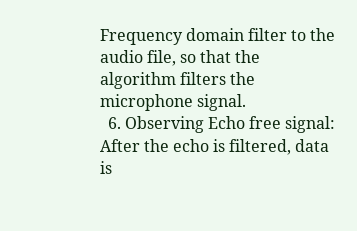Frequency domain filter to the audio file, so that the algorithm filters the microphone signal.
  6. Observing Echo free signal: After the echo is filtered, data is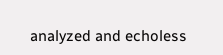analyzed and echoless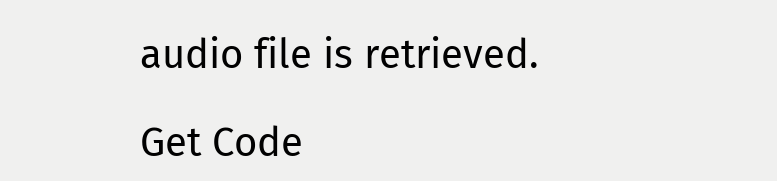audio file is retrieved.

Get Code